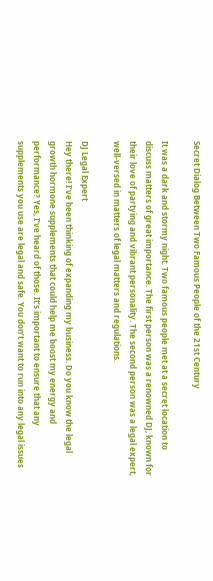Secret Dialog Between Two Famous People of the 21st Century

It was a dark and stormy night. Two famous people met at a secret location to discuss matters of great importance. The first person was a renowned DJ, known for their love of partying and vibrant personality. The second person was a legal expert, well-versed in matters of legal matters and regulations.

DJ Legal Expert
Hey there! I’ve been thinking of expanding my business. Do you know the legal growth hormone supplements that could help me boost my energy and performance? Yes, I’ve heard of those. It’s important to ensure that any supplements you use are legal and safe. You don’t want to run into any legal issues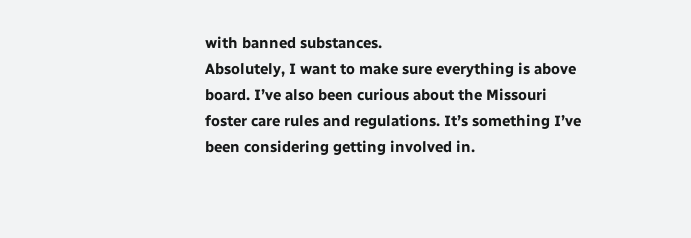with banned substances.
Absolutely, I want to make sure everything is above board. I’ve also been curious about the Missouri foster care rules and regulations. It’s something I’ve been considering getting involved in.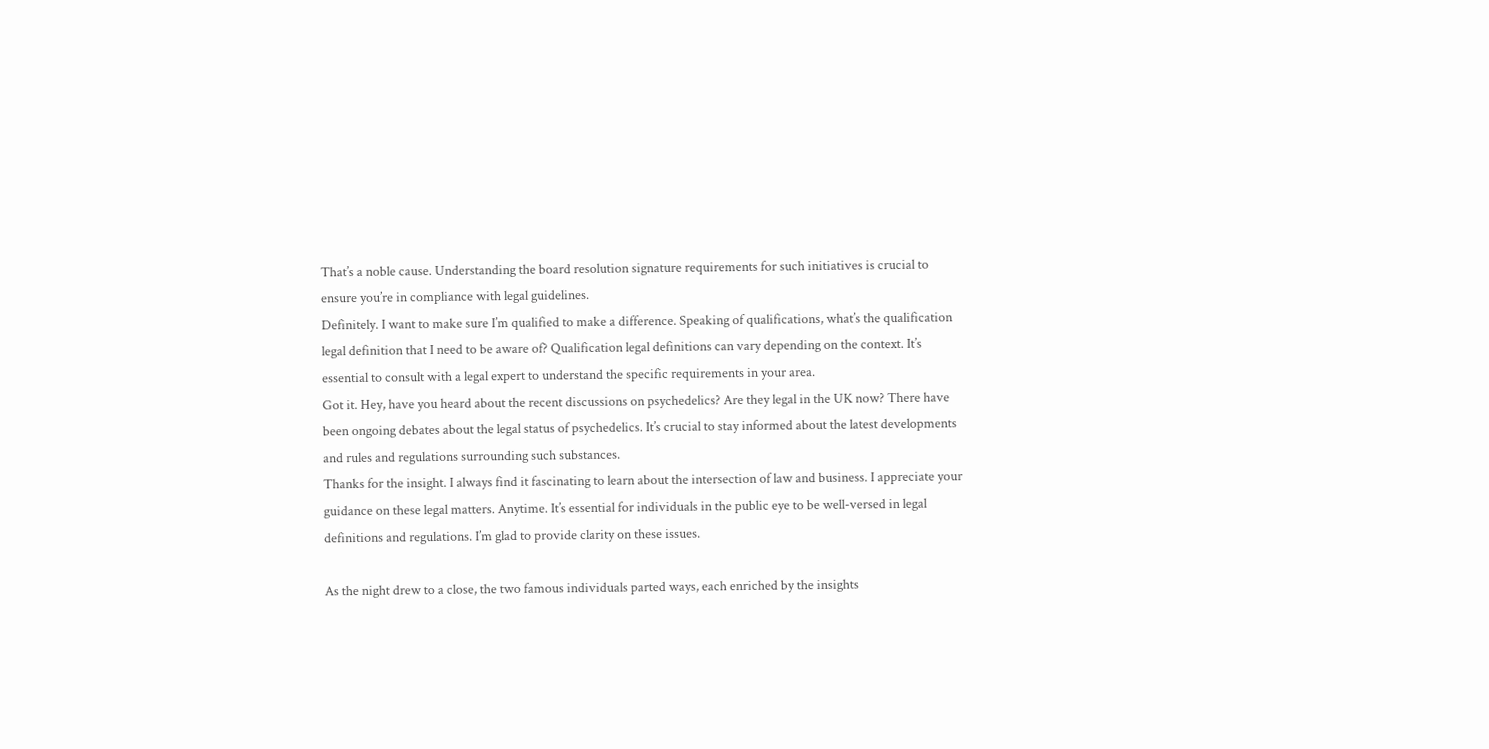That’s a noble cause. Understanding the board resolution signature requirements for such initiatives is crucial to ensure you’re in compliance with legal guidelines.
Definitely. I want to make sure I’m qualified to make a difference. Speaking of qualifications, what’s the qualification legal definition that I need to be aware of? Qualification legal definitions can vary depending on the context. It’s essential to consult with a legal expert to understand the specific requirements in your area.
Got it. Hey, have you heard about the recent discussions on psychedelics? Are they legal in the UK now? There have been ongoing debates about the legal status of psychedelics. It’s crucial to stay informed about the latest developments and rules and regulations surrounding such substances.
Thanks for the insight. I always find it fascinating to learn about the intersection of law and business. I appreciate your guidance on these legal matters. Anytime. It’s essential for individuals in the public eye to be well-versed in legal definitions and regulations. I’m glad to provide clarity on these issues.

As the night drew to a close, the two famous individuals parted ways, each enriched by the insights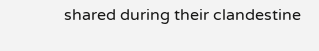shared during their clandestine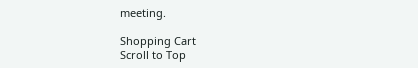meeting.

Shopping Cart
Scroll to Top